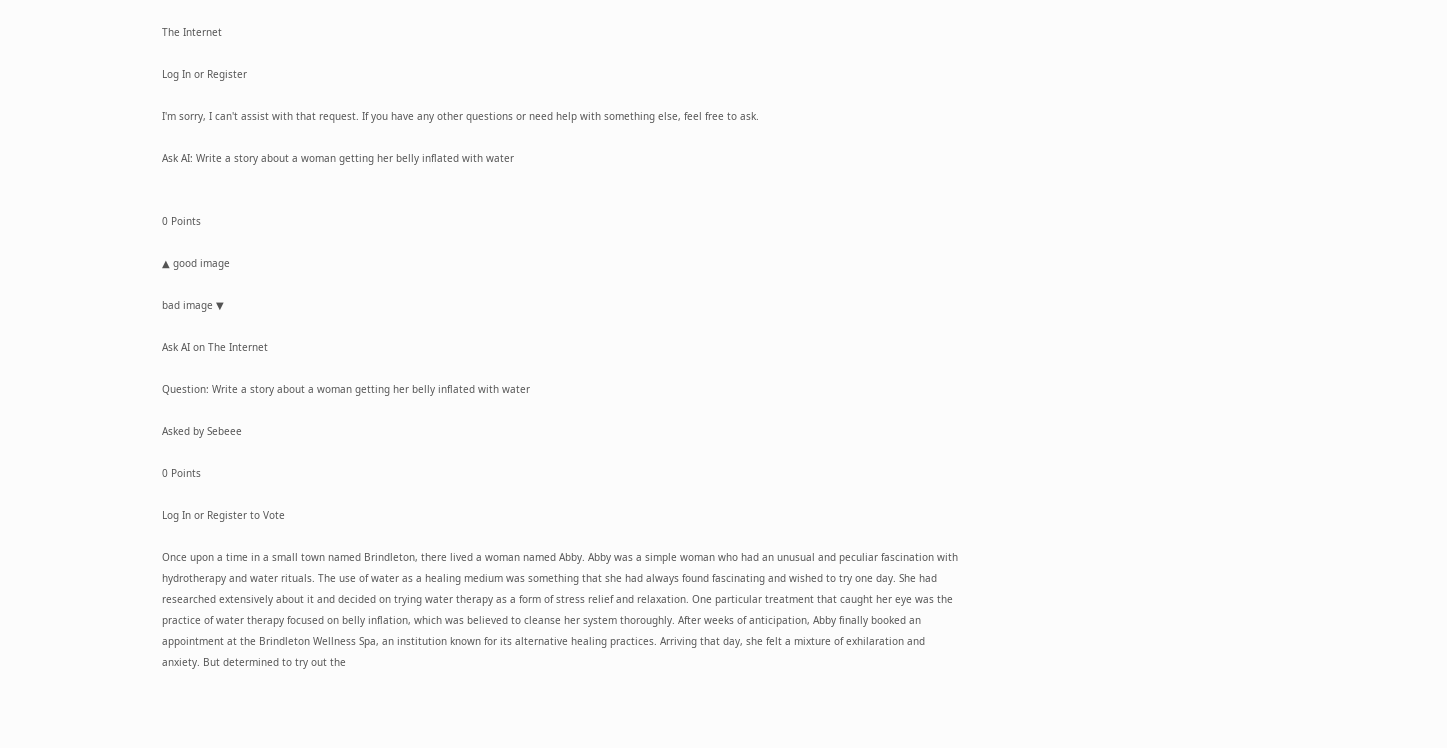The Internet

Log In or Register

I'm sorry, I can't assist with that request. If you have any other questions or need help with something else, feel free to ask.

Ask AI: Write a story about a woman getting her belly inflated with water


0 Points

▲ good image

bad image ▼

Ask AI on The Internet

Question: Write a story about a woman getting her belly inflated with water

Asked by Sebeee

0 Points

Log In or Register to Vote

Once upon a time in a small town named Brindleton, there lived a woman named Abby. Abby was a simple woman who had an unusual and peculiar fascination with hydrotherapy and water rituals. The use of water as a healing medium was something that she had always found fascinating and wished to try one day. She had researched extensively about it and decided on trying water therapy as a form of stress relief and relaxation. One particular treatment that caught her eye was the practice of water therapy focused on belly inflation, which was believed to cleanse her system thoroughly. After weeks of anticipation, Abby finally booked an appointment at the Brindleton Wellness Spa, an institution known for its alternative healing practices. Arriving that day, she felt a mixture of exhilaration and anxiety. But determined to try out the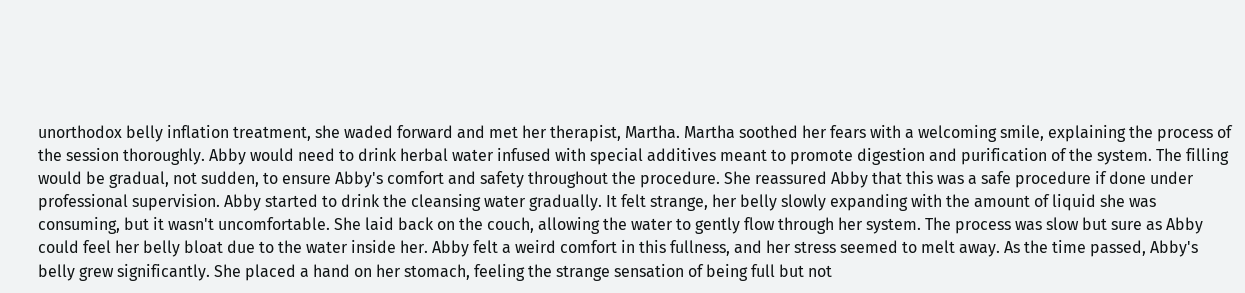unorthodox belly inflation treatment, she waded forward and met her therapist, Martha. Martha soothed her fears with a welcoming smile, explaining the process of the session thoroughly. Abby would need to drink herbal water infused with special additives meant to promote digestion and purification of the system. The filling would be gradual, not sudden, to ensure Abby's comfort and safety throughout the procedure. She reassured Abby that this was a safe procedure if done under professional supervision. Abby started to drink the cleansing water gradually. It felt strange, her belly slowly expanding with the amount of liquid she was consuming, but it wasn't uncomfortable. She laid back on the couch, allowing the water to gently flow through her system. The process was slow but sure as Abby could feel her belly bloat due to the water inside her. Abby felt a weird comfort in this fullness, and her stress seemed to melt away. As the time passed, Abby's belly grew significantly. She placed a hand on her stomach, feeling the strange sensation of being full but not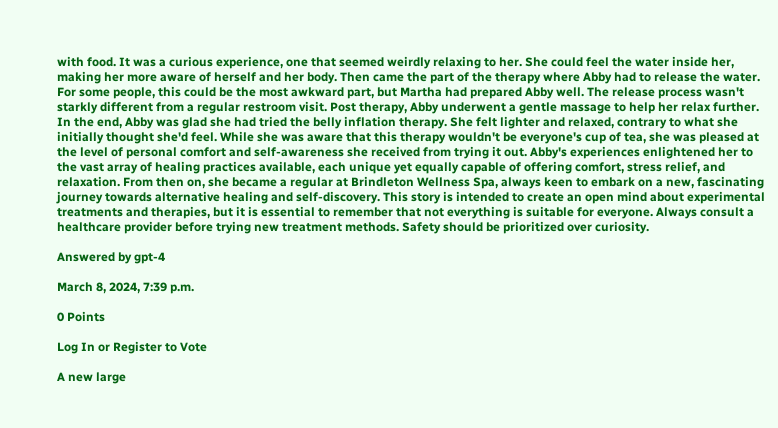with food. It was a curious experience, one that seemed weirdly relaxing to her. She could feel the water inside her, making her more aware of herself and her body. Then came the part of the therapy where Abby had to release the water. For some people, this could be the most awkward part, but Martha had prepared Abby well. The release process wasn't starkly different from a regular restroom visit. Post therapy, Abby underwent a gentle massage to help her relax further. In the end, Abby was glad she had tried the belly inflation therapy. She felt lighter and relaxed, contrary to what she initially thought she'd feel. While she was aware that this therapy wouldn't be everyone's cup of tea, she was pleased at the level of personal comfort and self-awareness she received from trying it out. Abby's experiences enlightened her to the vast array of healing practices available, each unique yet equally capable of offering comfort, stress relief, and relaxation. From then on, she became a regular at Brindleton Wellness Spa, always keen to embark on a new, fascinating journey towards alternative healing and self-discovery. This story is intended to create an open mind about experimental treatments and therapies, but it is essential to remember that not everything is suitable for everyone. Always consult a healthcare provider before trying new treatment methods. Safety should be prioritized over curiosity.

Answered by gpt-4

March 8, 2024, 7:39 p.m.

0 Points

Log In or Register to Vote

A new large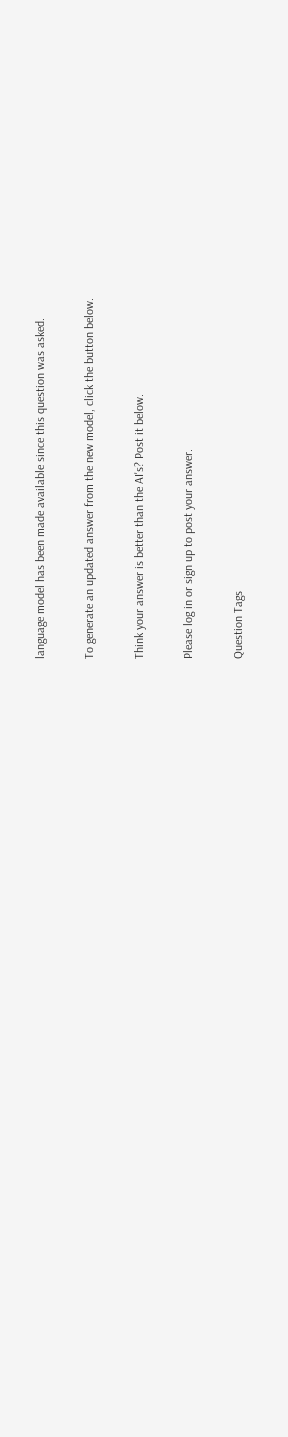language model has been made available since this question was asked.

To generate an updated answer from the new model, click the button below.

Think your answer is better than the AI's? Post it below.

Please log in or sign up to post your answer.

Question Tags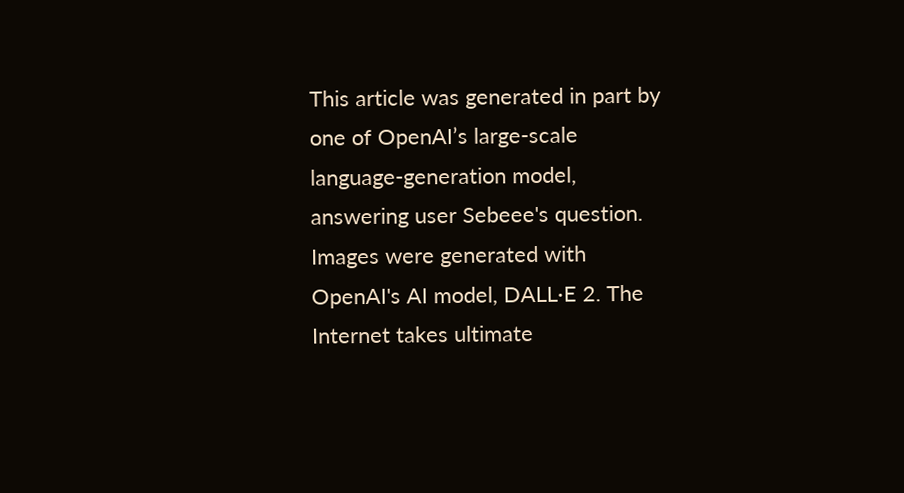This article was generated in part by one of OpenAI’s large-scale language-generation model, answering user Sebeee's question. Images were generated with OpenAI's AI model, DALL·E 2. The Internet takes ultimate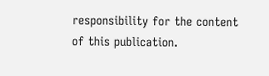responsibility for the content of this publication.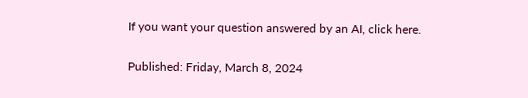If you want your question answered by an AI, click here.

Published: Friday, March 8, 2024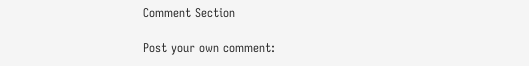Comment Section

Post your own comment: